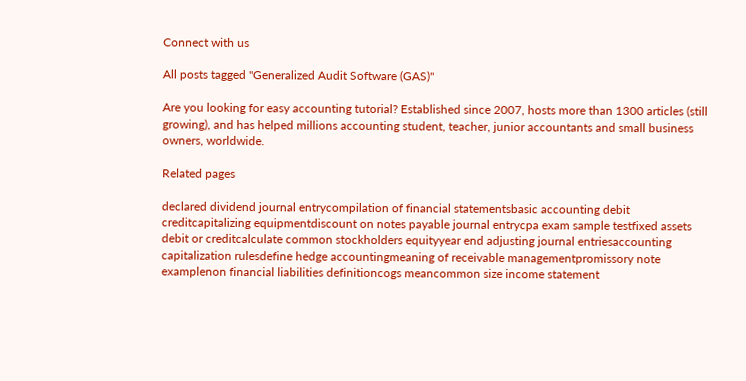Connect with us

All posts tagged "Generalized Audit Software (GAS)"

Are you looking for easy accounting tutorial? Established since 2007, hosts more than 1300 articles (still growing), and has helped millions accounting student, teacher, junior accountants and small business owners, worldwide.

Related pages

declared dividend journal entrycompilation of financial statementsbasic accounting debit creditcapitalizing equipmentdiscount on notes payable journal entrycpa exam sample testfixed assets debit or creditcalculate common stockholders equityyear end adjusting journal entriesaccounting capitalization rulesdefine hedge accountingmeaning of receivable managementpromissory note examplenon financial liabilities definitioncogs meancommon size income statement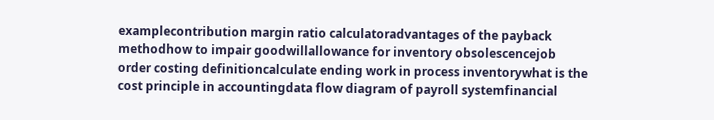examplecontribution margin ratio calculatoradvantages of the payback methodhow to impair goodwillallowance for inventory obsolescencejob order costing definitioncalculate ending work in process inventorywhat is the cost principle in accountingdata flow diagram of payroll systemfinancial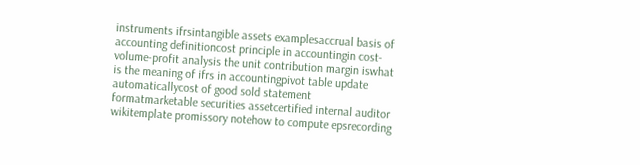instruments ifrsintangible assets examplesaccrual basis of accounting definitioncost principle in accountingin cost-volume-profit analysis the unit contribution margin iswhat is the meaning of ifrs in accountingpivot table update automaticallycost of good sold statement formatmarketable securities assetcertified internal auditor wikitemplate promissory notehow to compute epsrecording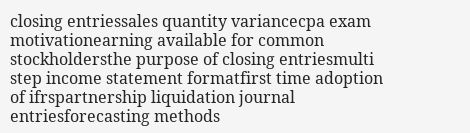closing entriessales quantity variancecpa exam motivationearning available for common stockholdersthe purpose of closing entriesmulti step income statement formatfirst time adoption of ifrspartnership liquidation journal entriesforecasting methods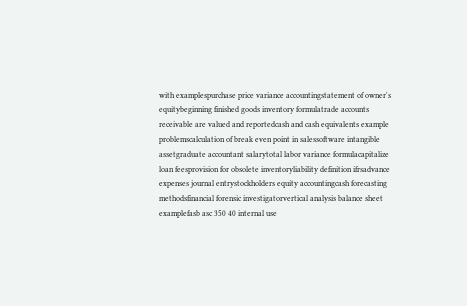with examplespurchase price variance accountingstatement of owner's equitybeginning finished goods inventory formulatrade accounts receivable are valued and reportedcash and cash equivalents example problemscalculation of break even point in salessoftware intangible assetgraduate accountant salarytotal labor variance formulacapitalize loan feesprovision for obsolete inventoryliability definition ifrsadvance expenses journal entrystockholders equity accountingcash forecasting methodsfinancial forensic investigatorvertical analysis balance sheet examplefasb asc 350 40 internal use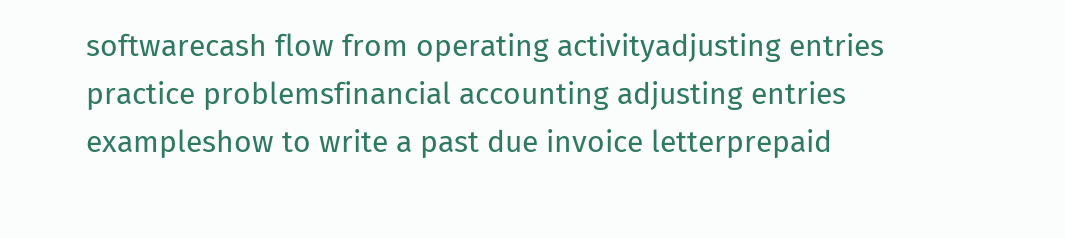softwarecash flow from operating activityadjusting entries practice problemsfinancial accounting adjusting entries exampleshow to write a past due invoice letterprepaid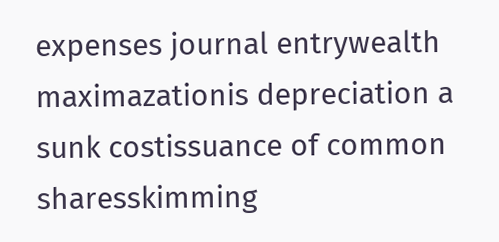expenses journal entrywealth maximazationis depreciation a sunk costissuance of common sharesskimming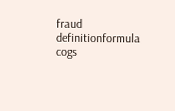fraud definitionformula cogs